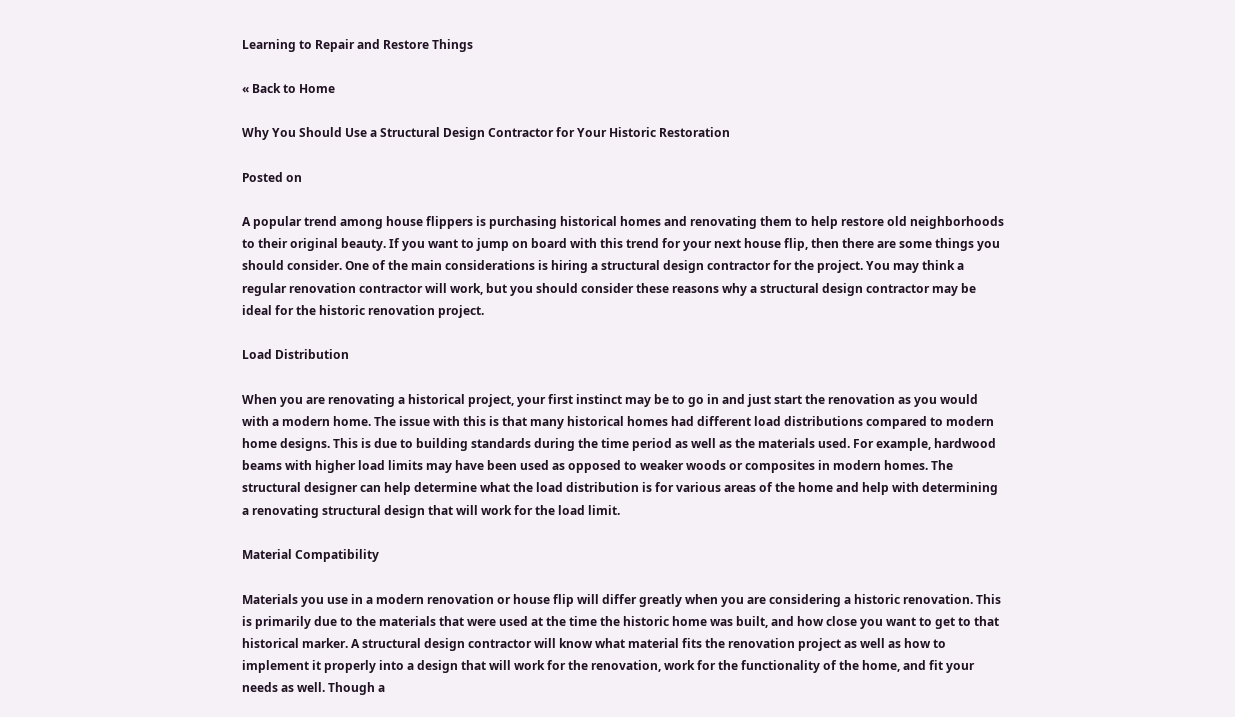Learning to Repair and Restore Things

« Back to Home

Why You Should Use a Structural Design Contractor for Your Historic Restoration

Posted on

A popular trend among house flippers is purchasing historical homes and renovating them to help restore old neighborhoods to their original beauty. If you want to jump on board with this trend for your next house flip, then there are some things you should consider. One of the main considerations is hiring a structural design contractor for the project. You may think a regular renovation contractor will work, but you should consider these reasons why a structural design contractor may be ideal for the historic renovation project.

Load Distribution

When you are renovating a historical project, your first instinct may be to go in and just start the renovation as you would with a modern home. The issue with this is that many historical homes had different load distributions compared to modern home designs. This is due to building standards during the time period as well as the materials used. For example, hardwood beams with higher load limits may have been used as opposed to weaker woods or composites in modern homes. The structural designer can help determine what the load distribution is for various areas of the home and help with determining a renovating structural design that will work for the load limit.

Material Compatibility

Materials you use in a modern renovation or house flip will differ greatly when you are considering a historic renovation. This is primarily due to the materials that were used at the time the historic home was built, and how close you want to get to that historical marker. A structural design contractor will know what material fits the renovation project as well as how to implement it properly into a design that will work for the renovation, work for the functionality of the home, and fit your needs as well. Though a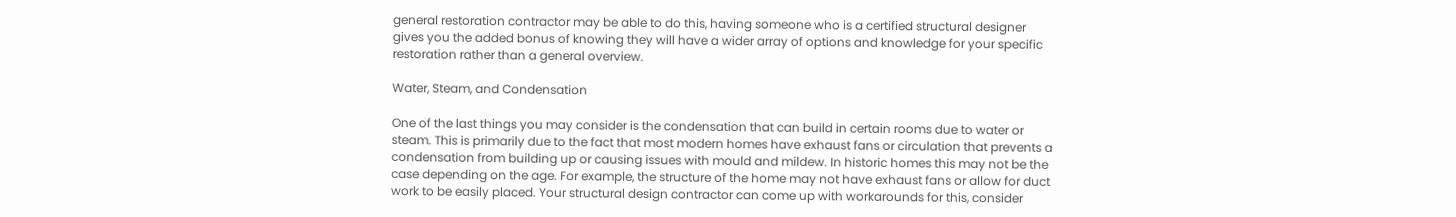general restoration contractor may be able to do this, having someone who is a certified structural designer gives you the added bonus of knowing they will have a wider array of options and knowledge for your specific restoration rather than a general overview.

Water, Steam, and Condensation

One of the last things you may consider is the condensation that can build in certain rooms due to water or steam. This is primarily due to the fact that most modern homes have exhaust fans or circulation that prevents a condensation from building up or causing issues with mould and mildew. In historic homes this may not be the case depending on the age. For example, the structure of the home may not have exhaust fans or allow for duct work to be easily placed. Your structural design contractor can come up with workarounds for this, consider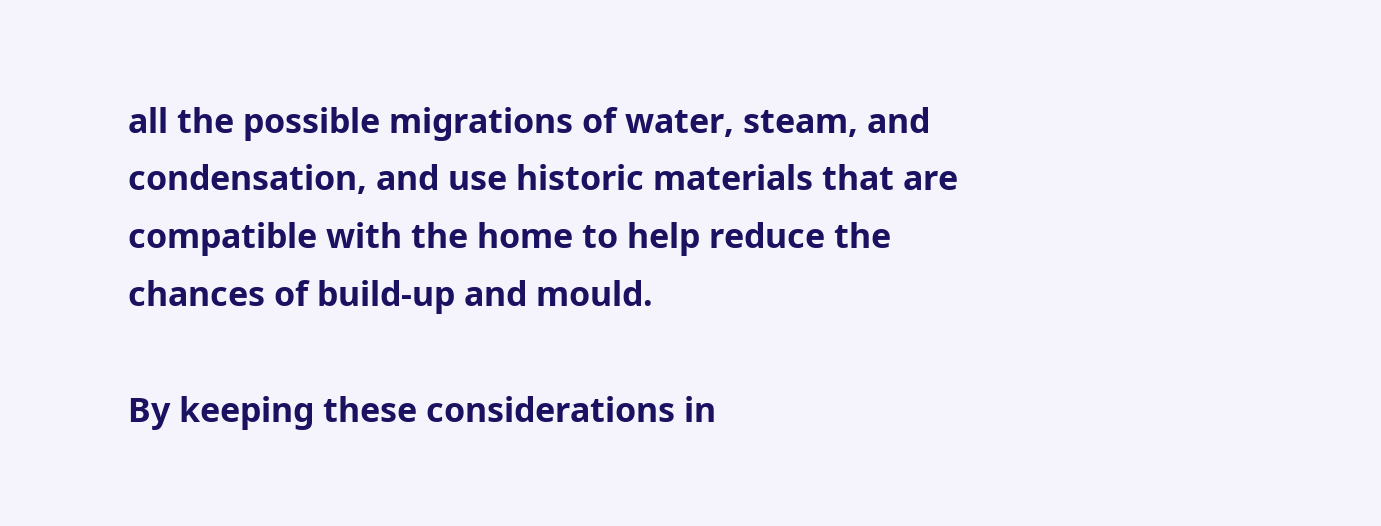all the possible migrations of water, steam, and condensation, and use historic materials that are compatible with the home to help reduce the chances of build-up and mould.

By keeping these considerations in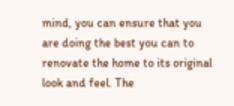mind, you can ensure that you are doing the best you can to renovate the home to its original look and feel. The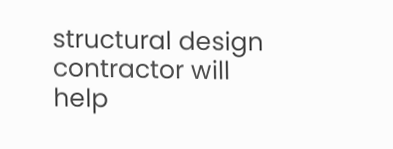structural design contractor will help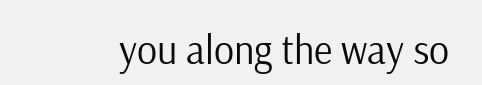you along the way so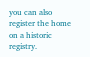you can also register the home on a historic registry.